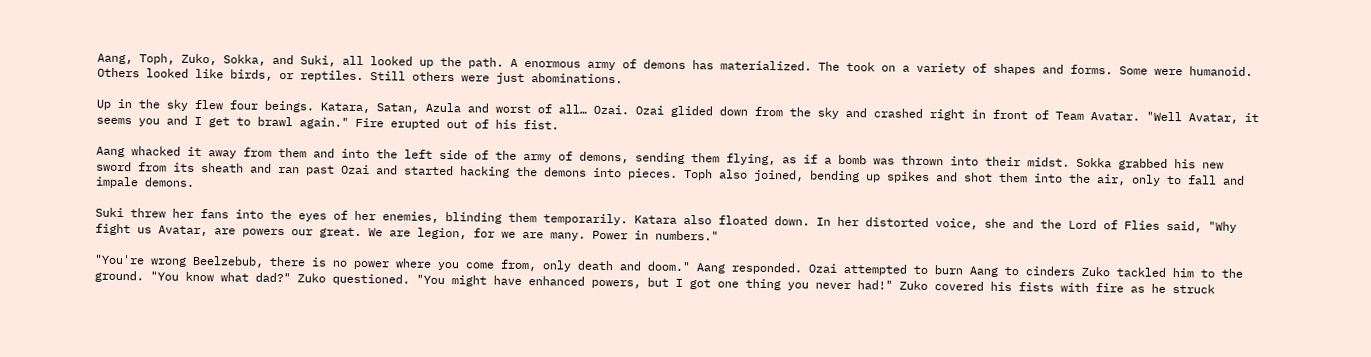Aang, Toph, Zuko, Sokka, and Suki, all looked up the path. A enormous army of demons has materialized. The took on a variety of shapes and forms. Some were humanoid. Others looked like birds, or reptiles. Still others were just abominations.

Up in the sky flew four beings. Katara, Satan, Azula and worst of all… Ozai. Ozai glided down from the sky and crashed right in front of Team Avatar. "Well Avatar, it seems you and I get to brawl again." Fire erupted out of his fist.

Aang whacked it away from them and into the left side of the army of demons, sending them flying, as if a bomb was thrown into their midst. Sokka grabbed his new sword from its sheath and ran past Ozai and started hacking the demons into pieces. Toph also joined, bending up spikes and shot them into the air, only to fall and impale demons.

Suki threw her fans into the eyes of her enemies, blinding them temporarily. Katara also floated down. In her distorted voice, she and the Lord of Flies said, "Why fight us Avatar, are powers our great. We are legion, for we are many. Power in numbers."

"You're wrong Beelzebub, there is no power where you come from, only death and doom." Aang responded. Ozai attempted to burn Aang to cinders Zuko tackled him to the ground. "You know what dad?" Zuko questioned. "You might have enhanced powers, but I got one thing you never had!" Zuko covered his fists with fire as he struck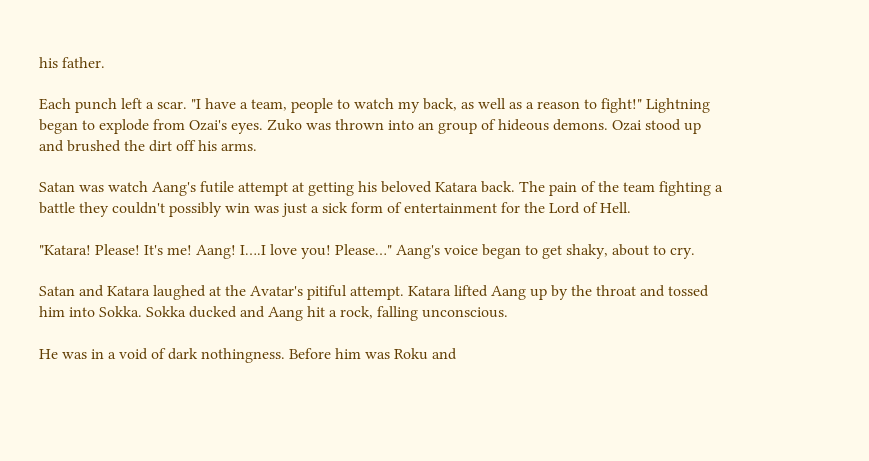his father.

Each punch left a scar. "I have a team, people to watch my back, as well as a reason to fight!" Lightning began to explode from Ozai's eyes. Zuko was thrown into an group of hideous demons. Ozai stood up and brushed the dirt off his arms.

Satan was watch Aang's futile attempt at getting his beloved Katara back. The pain of the team fighting a battle they couldn't possibly win was just a sick form of entertainment for the Lord of Hell.

"Katara! Please! It's me! Aang! I….I love you! Please…" Aang's voice began to get shaky, about to cry.

Satan and Katara laughed at the Avatar's pitiful attempt. Katara lifted Aang up by the throat and tossed him into Sokka. Sokka ducked and Aang hit a rock, falling unconscious.

He was in a void of dark nothingness. Before him was Roku and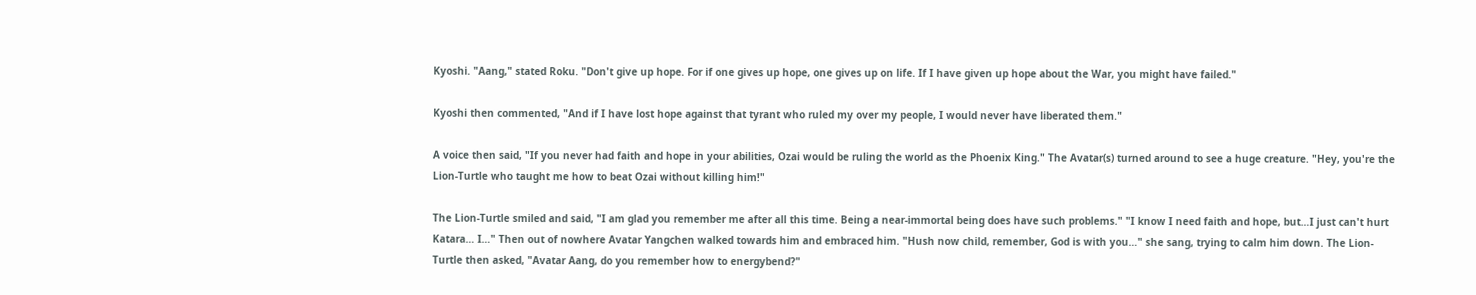Kyoshi. "Aang," stated Roku. "Don't give up hope. For if one gives up hope, one gives up on life. If I have given up hope about the War, you might have failed."

Kyoshi then commented, "And if I have lost hope against that tyrant who ruled my over my people, I would never have liberated them."

A voice then said, "If you never had faith and hope in your abilities, Ozai would be ruling the world as the Phoenix King." The Avatar(s) turned around to see a huge creature. "Hey, you're the Lion-Turtle who taught me how to beat Ozai without killing him!"

The Lion-Turtle smiled and said, "I am glad you remember me after all this time. Being a near-immortal being does have such problems." "I know I need faith and hope, but…I just can't hurt Katara… I…" Then out of nowhere Avatar Yangchen walked towards him and embraced him. "Hush now child, remember, God is with you…" she sang, trying to calm him down. The Lion-Turtle then asked, "Avatar Aang, do you remember how to energybend?"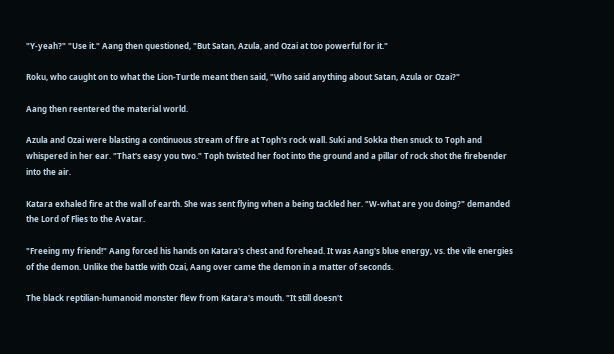"Y-yeah?" "Use it." Aang then questioned, "But Satan, Azula, and Ozai at too powerful for it."

Roku, who caught on to what the Lion-Turtle meant then said, "Who said anything about Satan, Azula or Ozai?"

Aang then reentered the material world.

Azula and Ozai were blasting a continuous stream of fire at Toph's rock wall. Suki and Sokka then snuck to Toph and whispered in her ear. "That's easy you two." Toph twisted her foot into the ground and a pillar of rock shot the firebender into the air.

Katara exhaled fire at the wall of earth. She was sent flying when a being tackled her. "W-what are you doing?" demanded the Lord of Flies to the Avatar.

"Freeing my friend!" Aang forced his hands on Katara's chest and forehead. It was Aang's blue energy, vs. the vile energies of the demon. Unlike the battle with Ozai, Aang over came the demon in a matter of seconds.

The black reptilian-humanoid monster flew from Katara's mouth. "It still doesn't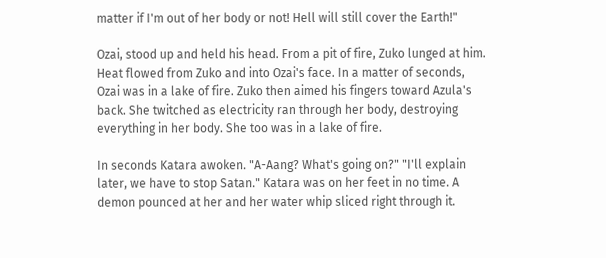matter if I'm out of her body or not! Hell will still cover the Earth!"

Ozai, stood up and held his head. From a pit of fire, Zuko lunged at him. Heat flowed from Zuko and into Ozai's face. In a matter of seconds, Ozai was in a lake of fire. Zuko then aimed his fingers toward Azula's back. She twitched as electricity ran through her body, destroying everything in her body. She too was in a lake of fire.

In seconds Katara awoken. "A-Aang? What's going on?" "I'll explain later, we have to stop Satan." Katara was on her feet in no time. A demon pounced at her and her water whip sliced right through it.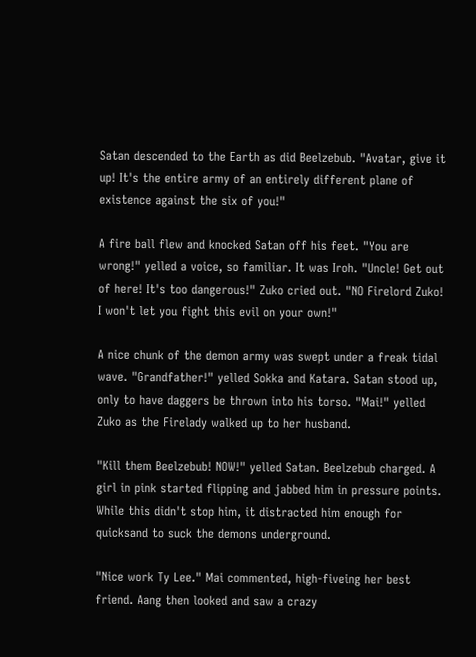Satan descended to the Earth as did Beelzebub. "Avatar, give it up! It's the entire army of an entirely different plane of existence against the six of you!"

A fire ball flew and knocked Satan off his feet. "You are wrong!" yelled a voice, so familiar. It was Iroh. "Uncle! Get out of here! It's too dangerous!" Zuko cried out. "NO Firelord Zuko! I won't let you fight this evil on your own!"

A nice chunk of the demon army was swept under a freak tidal wave. "Grandfather!" yelled Sokka and Katara. Satan stood up, only to have daggers be thrown into his torso. "Mai!" yelled Zuko as the Firelady walked up to her husband.

"Kill them Beelzebub! NOW!" yelled Satan. Beelzebub charged. A girl in pink started flipping and jabbed him in pressure points. While this didn't stop him, it distracted him enough for quicksand to suck the demons underground.

"Nice work Ty Lee." Mai commented, high-fiveing her best friend. Aang then looked and saw a crazy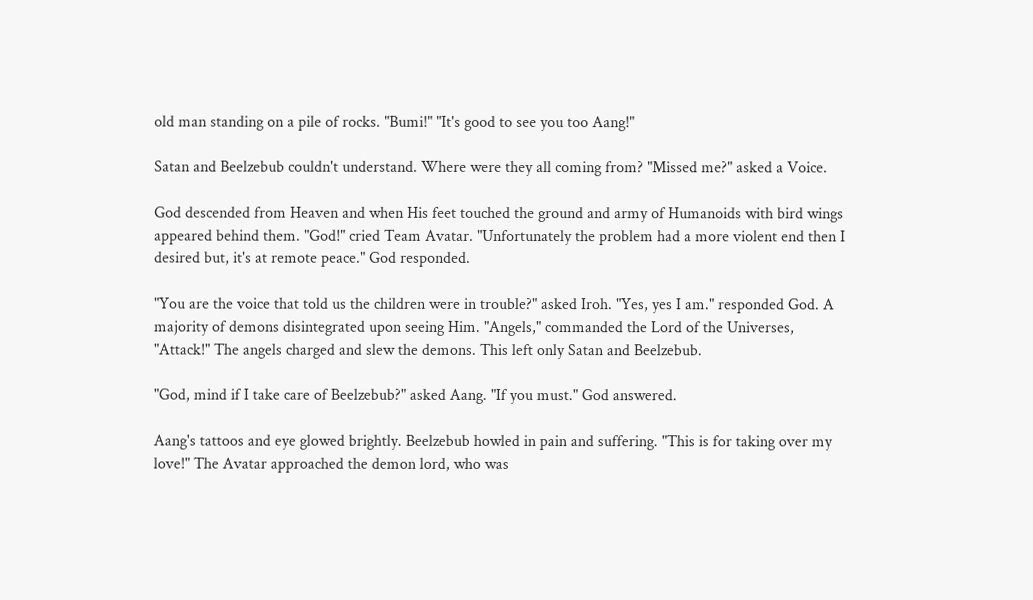old man standing on a pile of rocks. "Bumi!" "It's good to see you too Aang!"

Satan and Beelzebub couldn't understand. Where were they all coming from? "Missed me?" asked a Voice.

God descended from Heaven and when His feet touched the ground and army of Humanoids with bird wings appeared behind them. "God!" cried Team Avatar. "Unfortunately the problem had a more violent end then I desired but, it's at remote peace." God responded.

"You are the voice that told us the children were in trouble?" asked Iroh. "Yes, yes I am." responded God. A majority of demons disintegrated upon seeing Him. "Angels," commanded the Lord of the Universes, "Attack!" The angels charged and slew the demons. This left only Satan and Beelzebub.

"God, mind if I take care of Beelzebub?" asked Aang. "If you must." God answered.

Aang's tattoos and eye glowed brightly. Beelzebub howled in pain and suffering. "This is for taking over my love!" The Avatar approached the demon lord, who was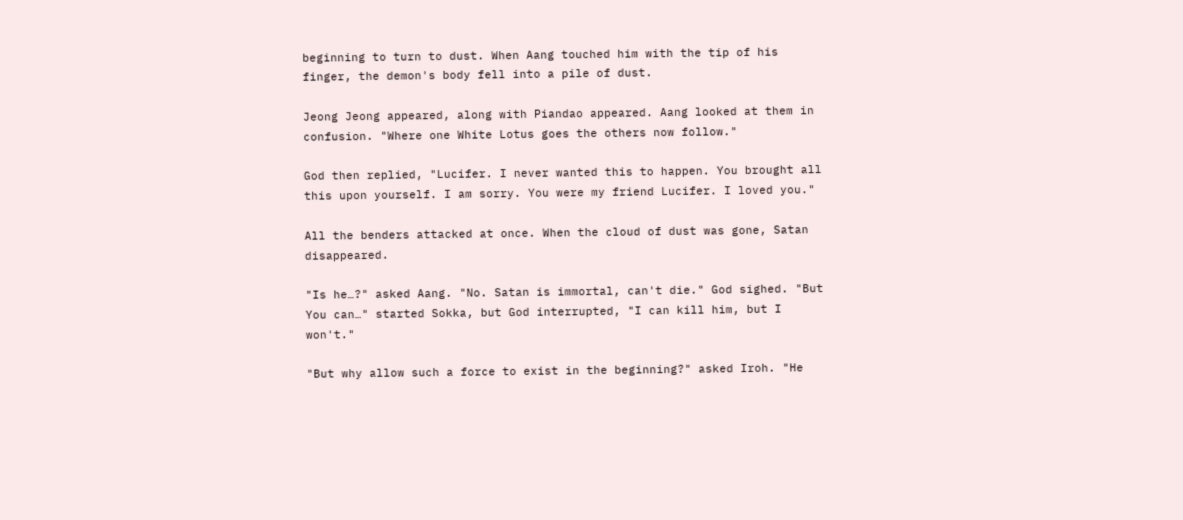beginning to turn to dust. When Aang touched him with the tip of his finger, the demon's body fell into a pile of dust.

Jeong Jeong appeared, along with Piandao appeared. Aang looked at them in confusion. "Where one White Lotus goes the others now follow."

God then replied, "Lucifer. I never wanted this to happen. You brought all this upon yourself. I am sorry. You were my friend Lucifer. I loved you."

All the benders attacked at once. When the cloud of dust was gone, Satan disappeared.

"Is he…?" asked Aang. "No. Satan is immortal, can't die." God sighed. "But You can…" started Sokka, but God interrupted, "I can kill him, but I won't."

"But why allow such a force to exist in the beginning?" asked Iroh. "He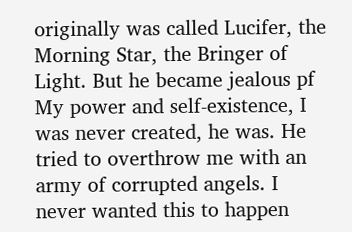originally was called Lucifer, the Morning Star, the Bringer of Light. But he became jealous pf My power and self-existence, I was never created, he was. He tried to overthrow me with an army of corrupted angels. I never wanted this to happen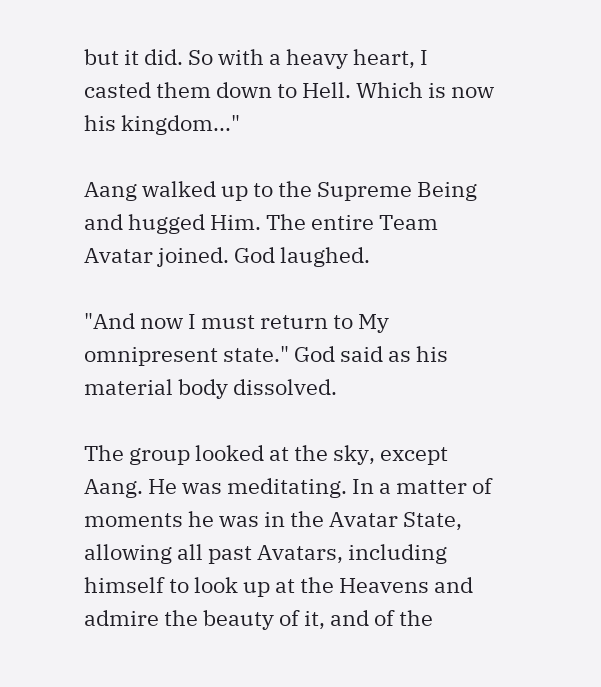but it did. So with a heavy heart, I casted them down to Hell. Which is now his kingdom..."

Aang walked up to the Supreme Being and hugged Him. The entire Team Avatar joined. God laughed.

"And now I must return to My omnipresent state." God said as his material body dissolved.

The group looked at the sky, except Aang. He was meditating. In a matter of moments he was in the Avatar State, allowing all past Avatars, including himself to look up at the Heavens and admire the beauty of it, and of the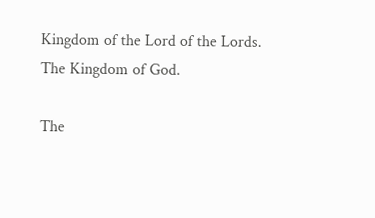Kingdom of the Lord of the Lords. The Kingdom of God.

The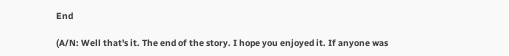End

(A/N: Well that's it. The end of the story. I hope you enjoyed it. If anyone was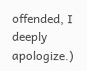offended, I deeply apologize.)